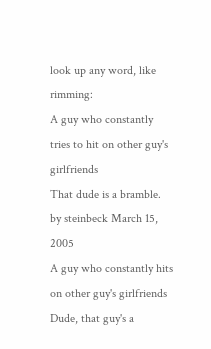look up any word, like rimming:
A guy who constantly tries to hit on other guy's girlfriends
That dude is a bramble.
by steinbeck March 15, 2005
A guy who constantly hits on other guy's girlfriends
Dude, that guy's a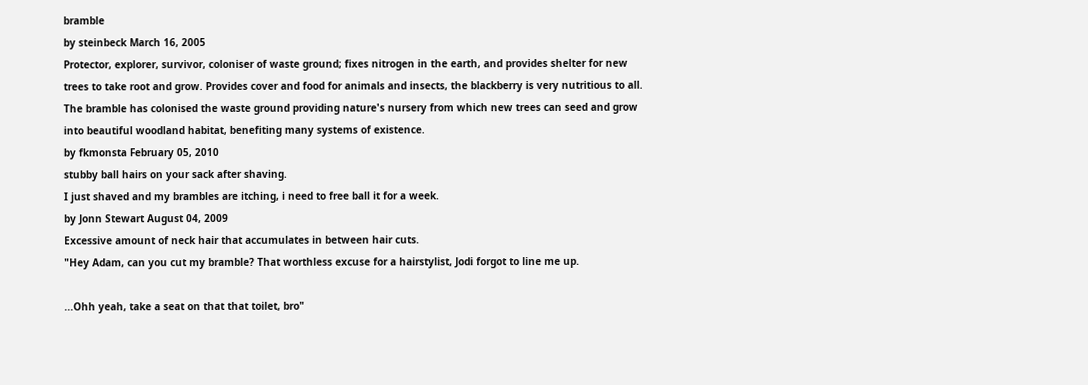bramble
by steinbeck March 16, 2005
Protector, explorer, survivor, coloniser of waste ground; fixes nitrogen in the earth, and provides shelter for new trees to take root and grow. Provides cover and food for animals and insects, the blackberry is very nutritious to all.
The bramble has colonised the waste ground providing nature's nursery from which new trees can seed and grow into beautiful woodland habitat, benefiting many systems of existence.
by fkmonsta February 05, 2010
stubby ball hairs on your sack after shaving.
I just shaved and my brambles are itching, i need to free ball it for a week.
by Jonn Stewart August 04, 2009
Excessive amount of neck hair that accumulates in between hair cuts.
"Hey Adam, can you cut my bramble? That worthless excuse for a hairstylist, Jodi forgot to line me up.

...Ohh yeah, take a seat on that that toilet, bro"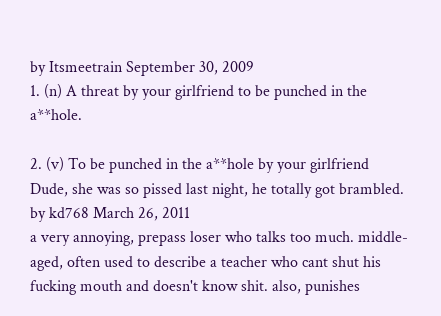by Itsmeetrain September 30, 2009
1. (n) A threat by your girlfriend to be punched in the a**hole.

2. (v) To be punched in the a**hole by your girlfriend
Dude, she was so pissed last night, he totally got brambled.
by kd768 March 26, 2011
a very annoying, prepass loser who talks too much. middle-aged, often used to describe a teacher who cant shut his fucking mouth and doesn't know shit. also, punishes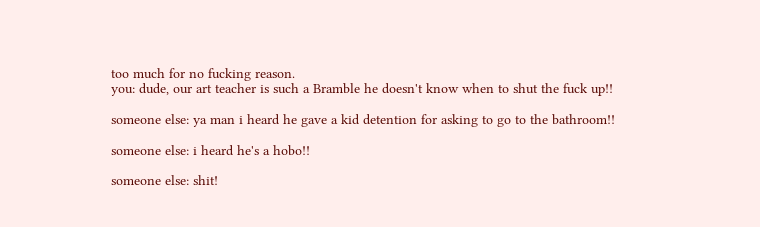too much for no fucking reason.
you: dude, our art teacher is such a Bramble he doesn't know when to shut the fuck up!!

someone else: ya man i heard he gave a kid detention for asking to go to the bathroom!!

someone else: i heard he's a hobo!!

someone else: shit!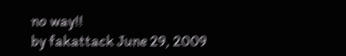no way!!
by fakattack June 29, 2009